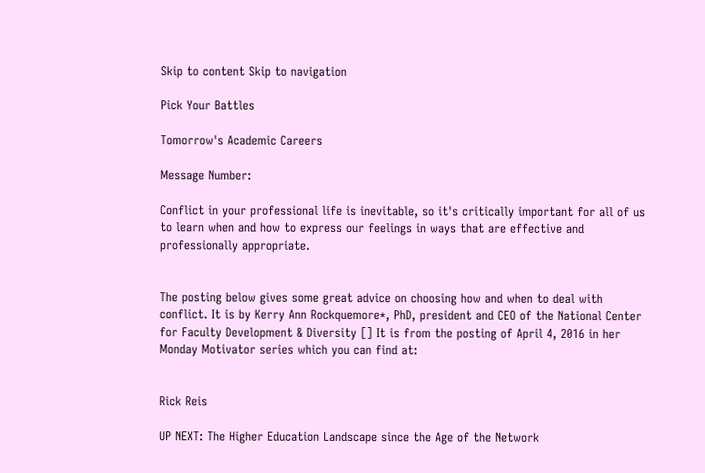Skip to content Skip to navigation

Pick Your Battles

Tomorrow's Academic Careers

Message Number:

Conflict in your professional life is inevitable, so it's critically important for all of us to learn when and how to express our feelings in ways that are effective and professionally appropriate.


The posting below gives some great advice on choosing how and when to deal with conflict. It is by Kerry Ann Rockquemore*, PhD, president and CEO of the National Center for Faculty Development & Diversity [] It is from the posting of April 4, 2016 in her Monday Motivator series which you can find at:


Rick Reis

UP NEXT: The Higher Education Landscape since the Age of the Network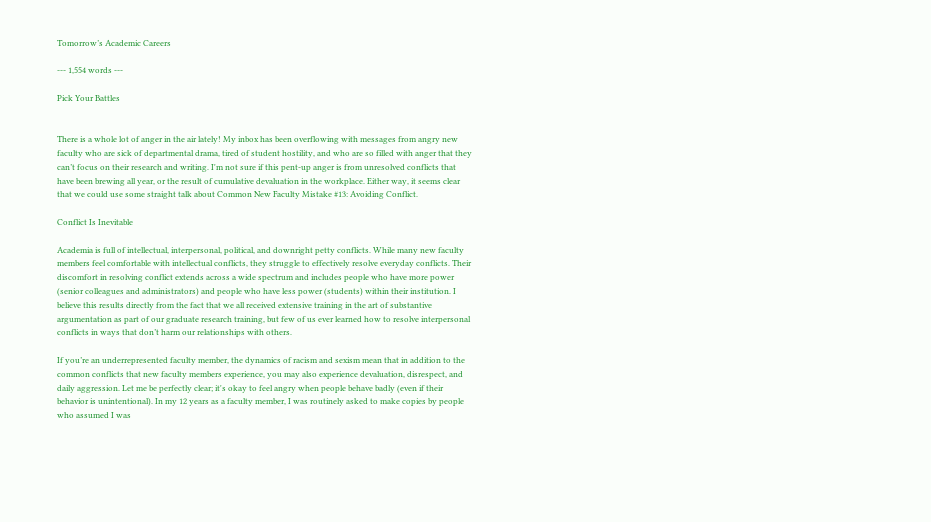Tomorrow’s Academic Careers

--- 1,554 words ---

Pick Your Battles


There is a whole lot of anger in the air lately! My inbox has been overflowing with messages from angry new faculty who are sick of departmental drama, tired of student hostility, and who are so filled with anger that they can’t focus on their research and writing. I'm not sure if this pent-up anger is from unresolved conflicts that have been brewing all year, or the result of cumulative devaluation in the workplace. Either way, it seems clear that we could use some straight talk about Common New Faculty Mistake #13: Avoiding Conflict.

Conflict Is Inevitable

Academia is full of intellectual, interpersonal, political, and downright petty conflicts. While many new faculty members feel comfortable with intellectual conflicts, they struggle to effectively resolve everyday conflicts. Their discomfort in resolving conflict extends across a wide spectrum and includes people who have more power (senior colleagues and administrators) and people who have less power (students) within their institution. I believe this results directly from the fact that we all received extensive training in the art of substantive argumentation as part of our graduate research training, but few of us ever learned how to resolve interpersonal conflicts in ways that don’t harm our relationships with others.

If you’re an underrepresented faculty member, the dynamics of racism and sexism mean that in addition to the common conflicts that new faculty members experience, you may also experience devaluation, disrespect, and daily aggression. Let me be perfectly clear; it's okay to feel angry when people behave badly (even if their behavior is unintentional). In my 12 years as a faculty member, I was routinely asked to make copies by people who assumed I was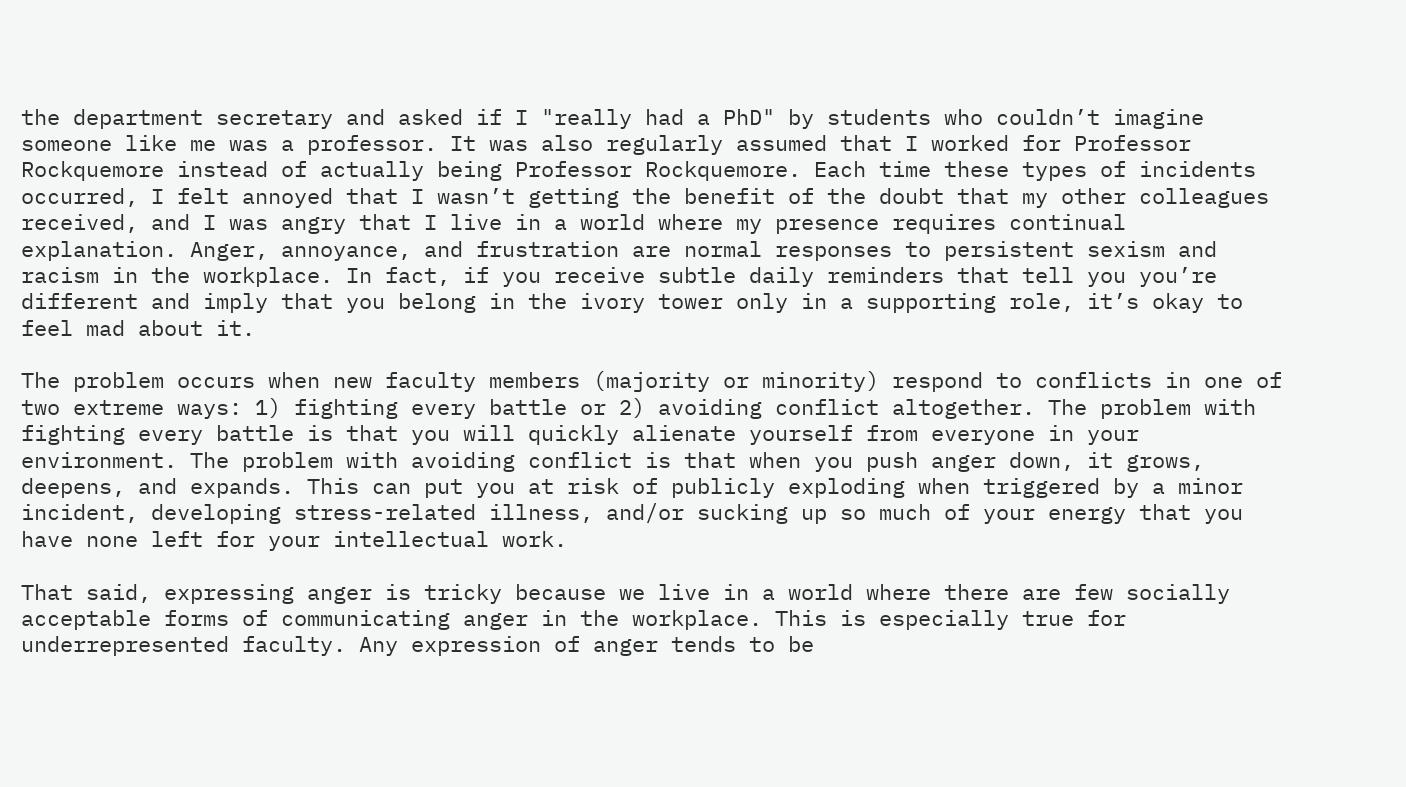the department secretary and asked if I "really had a PhD" by students who couldn’t imagine someone like me was a professor. It was also regularly assumed that I worked for Professor Rockquemore instead of actually being Professor Rockquemore. Each time these types of incidents occurred, I felt annoyed that I wasn’t getting the benefit of the doubt that my other colleagues received, and I was angry that I live in a world where my presence requires continual explanation. Anger, annoyance, and frustration are normal responses to persistent sexism and racism in the workplace. In fact, if you receive subtle daily reminders that tell you you’re different and imply that you belong in the ivory tower only in a supporting role, it’s okay to feel mad about it.

The problem occurs when new faculty members (majority or minority) respond to conflicts in one of two extreme ways: 1) fighting every battle or 2) avoiding conflict altogether. The problem with fighting every battle is that you will quickly alienate yourself from everyone in your environment. The problem with avoiding conflict is that when you push anger down, it grows, deepens, and expands. This can put you at risk of publicly exploding when triggered by a minor incident, developing stress-related illness, and/or sucking up so much of your energy that you have none left for your intellectual work.

That said, expressing anger is tricky because we live in a world where there are few socially acceptable forms of communicating anger in the workplace. This is especially true for underrepresented faculty. Any expression of anger tends to be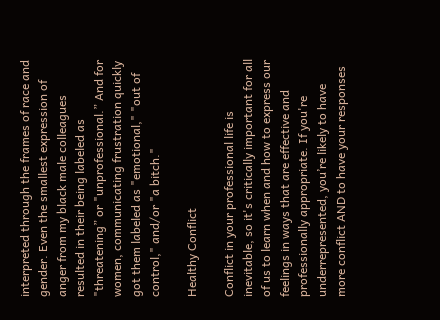interpreted through the frames of race and gender. Even the smallest expression of anger from my black male colleagues resulted in their being labeled as "threatening” or "unprofessional.” And for women, communicating frustration quickly got them labeled as "emotional," "out of control," and/or "a bitch."

Healthy Conflict

Conflict in your professional life is inevitable, so it's critically important for all of us to learn when and how to express our feelings in ways that are effective and professionally appropriate. If you're underrepresented, you’re likely to have more conflict AND to have your responses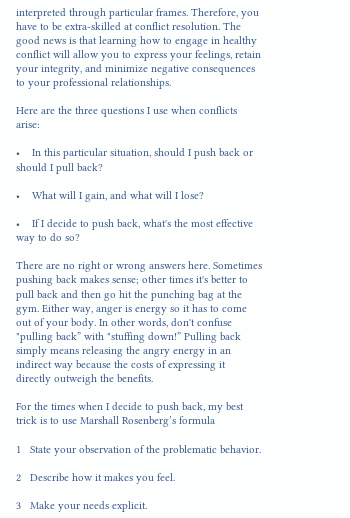interpreted through particular frames. Therefore, you have to be extra-skilled at conflict resolution. The good news is that learning how to engage in healthy conflict will allow you to express your feelings, retain your integrity, and minimize negative consequences to your professional relationships.

Here are the three questions I use when conflicts arise:

•    In this particular situation, should I push back or should I pull back?

•    What will I gain, and what will I lose?

•    If I decide to push back, what's the most effective way to do so?

There are no right or wrong answers here. Sometimes pushing back makes sense; other times it's better to pull back and then go hit the punching bag at the gym. Either way, anger is energy so it has to come out of your body. In other words, don't confuse "pulling back” with "stuffing down!” Pulling back simply means releasing the angry energy in an indirect way because the costs of expressing it directly outweigh the benefits.

For the times when I decide to push back, my best trick is to use Marshall Rosenberg’s formula

1   State your observation of the problematic behavior.

2   Describe how it makes you feel.

3   Make your needs explicit.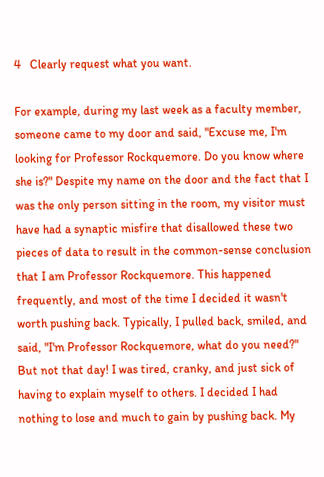4   Clearly request what you want.

For example, during my last week as a faculty member, someone came to my door and said, "Excuse me, I'm looking for Professor Rockquemore. Do you know where she is?" Despite my name on the door and the fact that I was the only person sitting in the room, my visitor must have had a synaptic misfire that disallowed these two pieces of data to result in the common-sense conclusion that I am Professor Rockquemore. This happened frequently, and most of the time I decided it wasn't worth pushing back. Typically, I pulled back, smiled, and said, "I'm Professor Rockquemore, what do you need?" But not that day! I was tired, cranky, and just sick of having to explain myself to others. I decided I had nothing to lose and much to gain by pushing back. My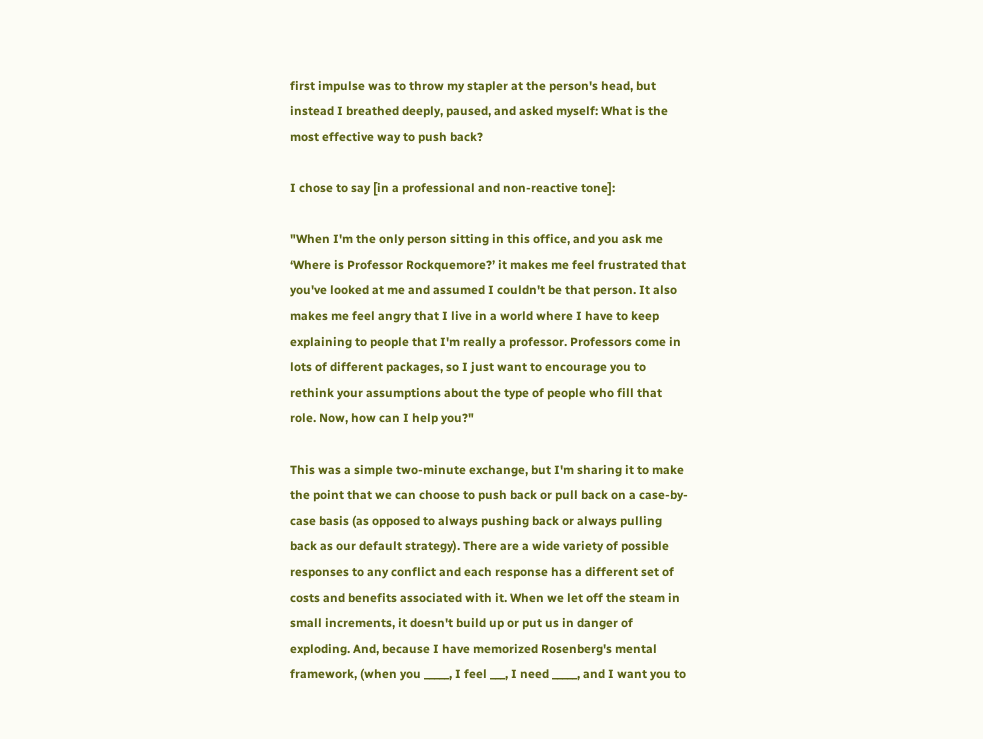first impulse was to throw my stapler at the person's head, but instead I breathed deeply, paused, and asked myself: What is the most effective way to push back?

I chose to say [in a professional and non-reactive tone]:

"When I'm the only person sitting in this office, and you ask me ‘Where is Professor Rockquemore?’ it makes me feel frustrated that you've looked at me and assumed I couldn't be that person. It also makes me feel angry that I live in a world where I have to keep explaining to people that I'm really a professor. Professors come in lots of different packages, so I just want to encourage you to rethink your assumptions about the type of people who fill that role. Now, how can I help you?"

This was a simple two-minute exchange, but I'm sharing it to make the point that we can choose to push back or pull back on a case-by-case basis (as opposed to always pushing back or always pulling back as our default strategy). There are a wide variety of possible responses to any conflict and each response has a different set of costs and benefits associated with it. When we let off the steam in small increments, it doesn't build up or put us in danger of exploding. And, because I have memorized Rosenberg's mental framework, (when you _____, I feel ___, I need _____, and I want you to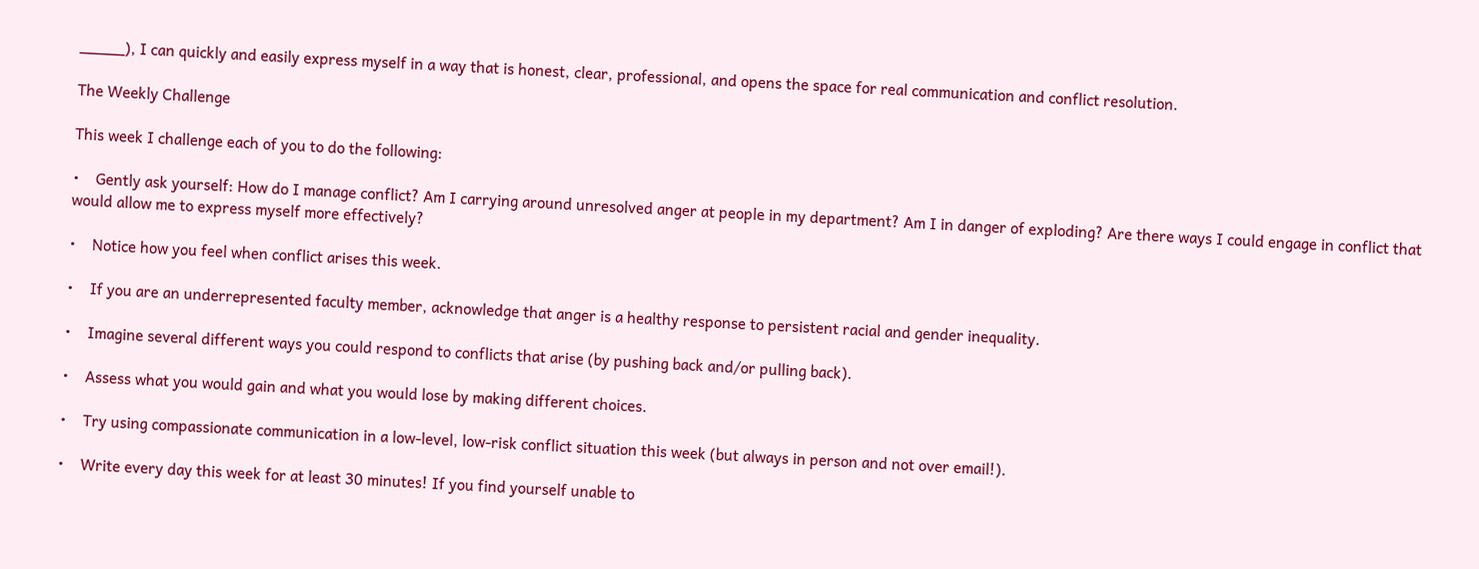_____), I can quickly and easily express myself in a way that is honest, clear, professional, and opens the space for real communication and conflict resolution.

The Weekly Challenge

This week I challenge each of you to do the following:

•    Gently ask yourself: How do I manage conflict? Am I carrying around unresolved anger at people in my department? Am I in danger of exploding? Are there ways I could engage in conflict that would allow me to express myself more effectively?

•    Notice how you feel when conflict arises this week.

•    If you are an underrepresented faculty member, acknowledge that anger is a healthy response to persistent racial and gender inequality.

•    Imagine several different ways you could respond to conflicts that arise (by pushing back and/or pulling back).

•    Assess what you would gain and what you would lose by making different choices.

•    Try using compassionate communication in a low-level, low-risk conflict situation this week (but always in person and not over email!).

•    Write every day this week for at least 30 minutes! If you find yourself unable to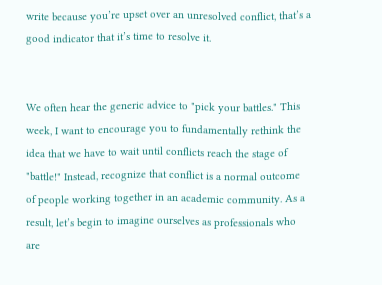write because you’re upset over an unresolved conflict, that’s a good indicator that it’s time to resolve it.


We often hear the generic advice to "pick your battles." This week, I want to encourage you to fundamentally rethink the idea that we have to wait until conflicts reach the stage of "battle!" Instead, recognize that conflict is a normal outcome of people working together in an academic community. As a result, let’s begin to imagine ourselves as professionals who are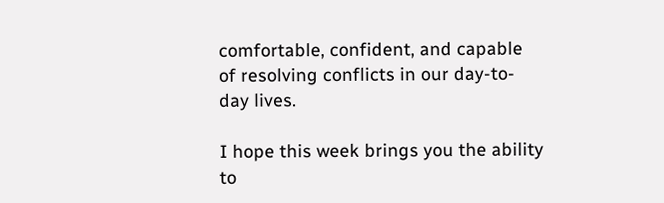comfortable, confident, and capable of resolving conflicts in our day-to-day lives.

I hope this week brings you the ability to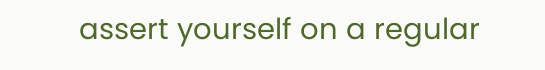assert yourself on a regular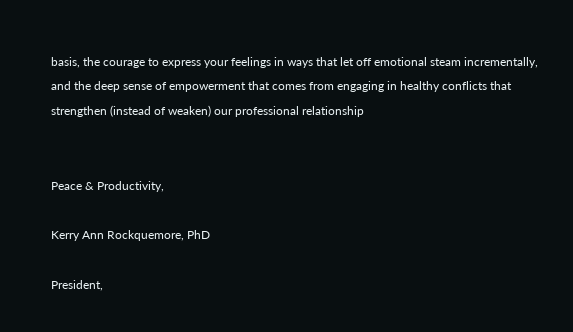basis, the courage to express your feelings in ways that let off emotional steam incrementally, and the deep sense of empowerment that comes from engaging in healthy conflicts that strengthen (instead of weaken) our professional relationship


Peace & Productivity,

Kerry Ann Rockquemore, PhD

President,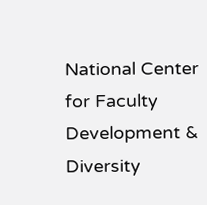National Center for Faculty Development & Diversity